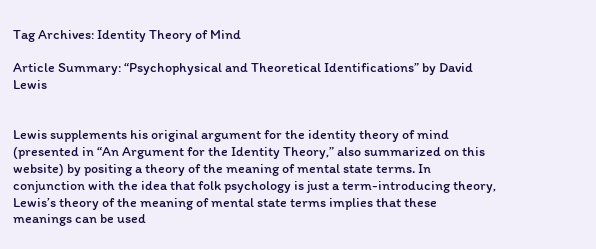Tag Archives: Identity Theory of Mind

Article Summary: “Psychophysical and Theoretical Identifications” by David Lewis


Lewis supplements his original argument for the identity theory of mind (presented in “An Argument for the Identity Theory,” also summarized on this website) by positing a theory of the meaning of mental state terms. In conjunction with the idea that folk psychology is just a term-introducing theory, Lewis’s theory of the meaning of mental state terms implies that these meanings can be used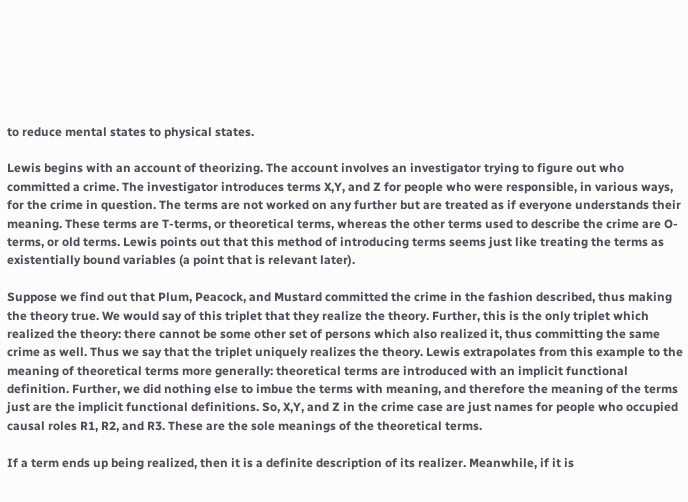to reduce mental states to physical states.

Lewis begins with an account of theorizing. The account involves an investigator trying to figure out who committed a crime. The investigator introduces terms X,Y, and Z for people who were responsible, in various ways, for the crime in question. The terms are not worked on any further but are treated as if everyone understands their meaning. These terms are T-terms, or theoretical terms, whereas the other terms used to describe the crime are O-terms, or old terms. Lewis points out that this method of introducing terms seems just like treating the terms as existentially bound variables (a point that is relevant later).

Suppose we find out that Plum, Peacock, and Mustard committed the crime in the fashion described, thus making the theory true. We would say of this triplet that they realize the theory. Further, this is the only triplet which realized the theory: there cannot be some other set of persons which also realized it, thus committing the same crime as well. Thus we say that the triplet uniquely realizes the theory. Lewis extrapolates from this example to the meaning of theoretical terms more generally: theoretical terms are introduced with an implicit functional definition. Further, we did nothing else to imbue the terms with meaning, and therefore the meaning of the terms just are the implicit functional definitions. So, X,Y, and Z in the crime case are just names for people who occupied causal roles R1, R2, and R3. These are the sole meanings of the theoretical terms.

If a term ends up being realized, then it is a definite description of its realizer. Meanwhile, if it is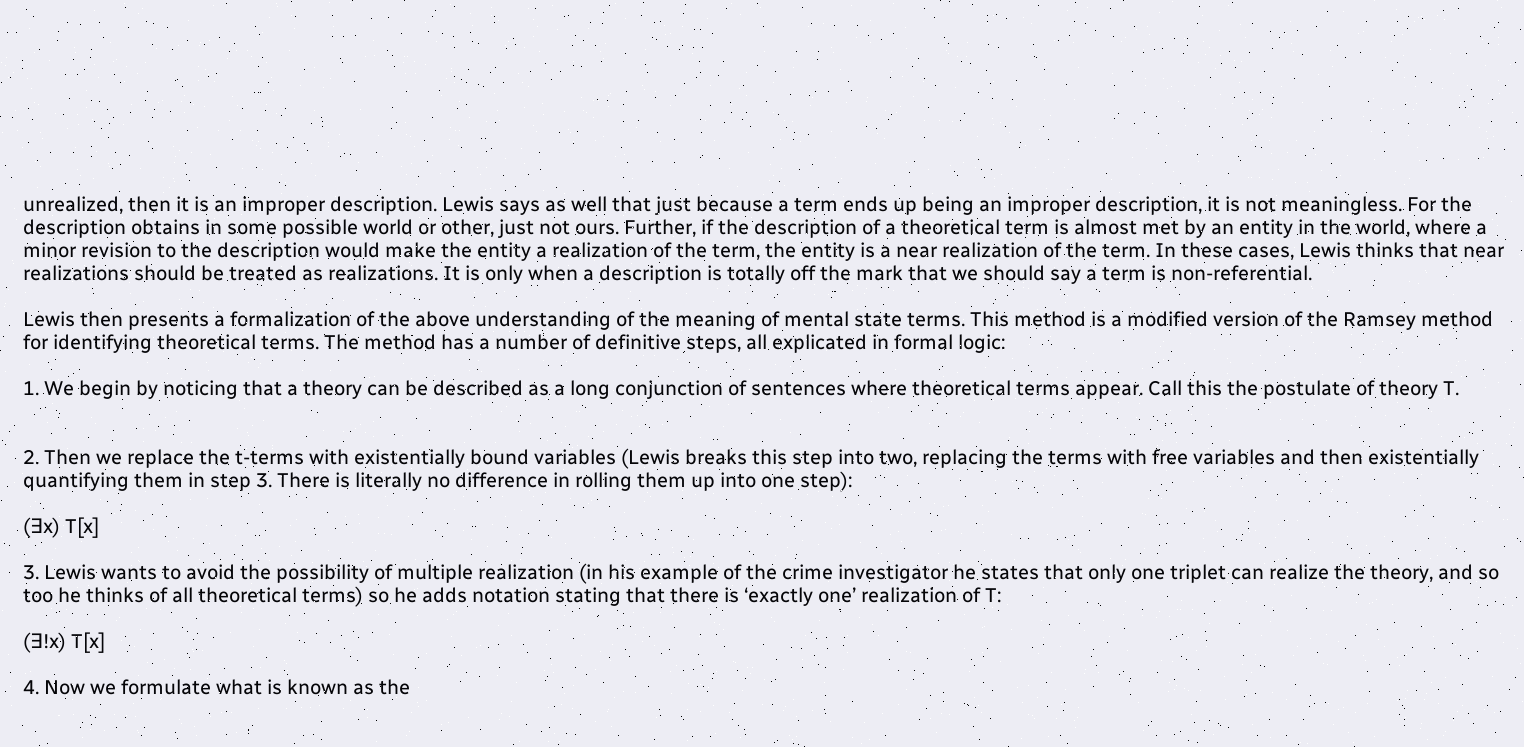unrealized, then it is an improper description. Lewis says as well that just because a term ends up being an improper description, it is not meaningless. For the description obtains in some possible world or other, just not ours. Further, if the description of a theoretical term is almost met by an entity in the world, where a minor revision to the description would make the entity a realization of the term, the entity is a near realization of the term. In these cases, Lewis thinks that near realizations should be treated as realizations. It is only when a description is totally off the mark that we should say a term is non-referential.

Lewis then presents a formalization of the above understanding of the meaning of mental state terms. This method is a modified version of the Ramsey method for identifying theoretical terms. The method has a number of definitive steps, all explicated in formal logic:

1. We begin by noticing that a theory can be described as a long conjunction of sentences where theoretical terms appear. Call this the postulate of theory T.


2. Then we replace the t-terms with existentially bound variables (Lewis breaks this step into two, replacing the terms with free variables and then existentially quantifying them in step 3. There is literally no difference in rolling them up into one step):

(∃x) T[x]

3. Lewis wants to avoid the possibility of multiple realization (in his example of the crime investigator he states that only one triplet can realize the theory, and so too he thinks of all theoretical terms) so he adds notation stating that there is ‘exactly one’ realization of T:

(∃!x) T[x]

4. Now we formulate what is known as the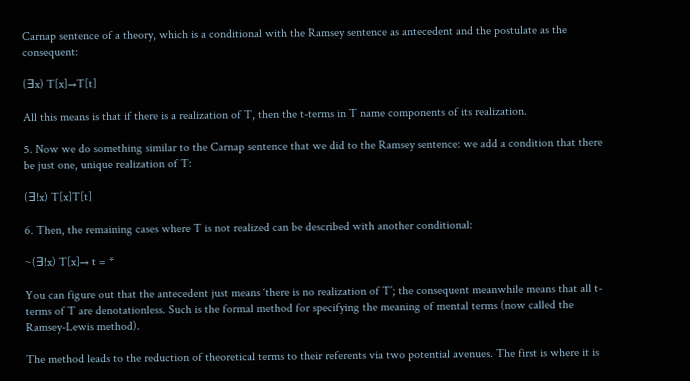Carnap sentence of a theory, which is a conditional with the Ramsey sentence as antecedent and the postulate as the consequent:

(∃x) T[x]→T[t]

All this means is that if there is a realization of T, then the t-terms in T name components of its realization.

5. Now we do something similar to the Carnap sentence that we did to the Ramsey sentence: we add a condition that there be just one, unique realization of T:

(∃!x) T[x]T[t]

6. Then, the remaining cases where T is not realized can be described with another conditional:

~(∃!x) T[x]→ t = *

You can figure out that the antecedent just means ‘there is no realization of T’; the consequent meanwhile means that all t-terms of T are denotationless. Such is the formal method for specifying the meaning of mental terms (now called the Ramsey-Lewis method).

The method leads to the reduction of theoretical terms to their referents via two potential avenues. The first is where it is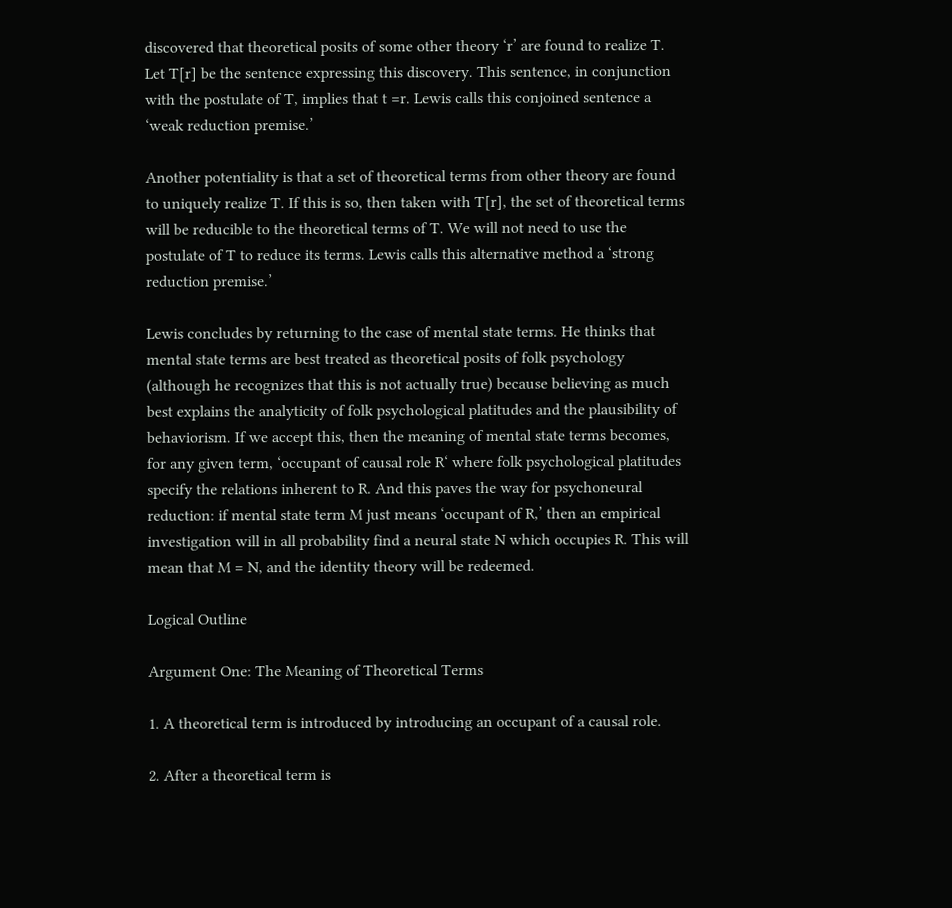discovered that theoretical posits of some other theory ‘r’ are found to realize T. Let T[r] be the sentence expressing this discovery. This sentence, in conjunction with the postulate of T, implies that t =r. Lewis calls this conjoined sentence a ‘weak reduction premise.’

Another potentiality is that a set of theoretical terms from other theory are found to uniquely realize T. If this is so, then taken with T[r], the set of theoretical terms will be reducible to the theoretical terms of T. We will not need to use the postulate of T to reduce its terms. Lewis calls this alternative method a ‘strong reduction premise.’

Lewis concludes by returning to the case of mental state terms. He thinks that mental state terms are best treated as theoretical posits of folk psychology (although he recognizes that this is not actually true) because believing as much best explains the analyticity of folk psychological platitudes and the plausibility of behaviorism. If we accept this, then the meaning of mental state terms becomes, for any given term, ‘occupant of causal role R‘ where folk psychological platitudes specify the relations inherent to R. And this paves the way for psychoneural reduction: if mental state term M just means ‘occupant of R,’ then an empirical investigation will in all probability find a neural state N which occupies R. This will mean that M = N, and the identity theory will be redeemed.

Logical Outline

Argument One: The Meaning of Theoretical Terms

1. A theoretical term is introduced by introducing an occupant of a causal role.

2. After a theoretical term is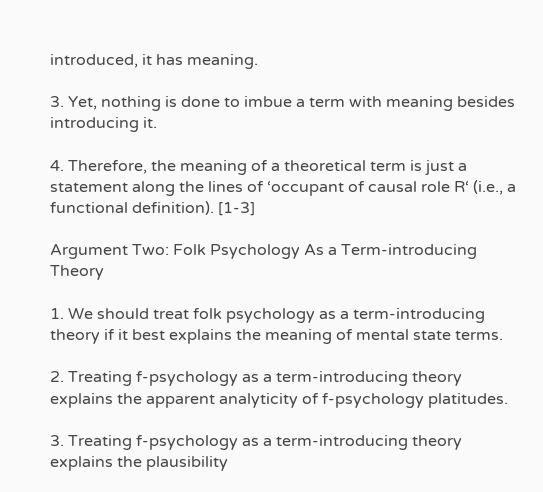introduced, it has meaning.

3. Yet, nothing is done to imbue a term with meaning besides introducing it.

4. Therefore, the meaning of a theoretical term is just a statement along the lines of ‘occupant of causal role R‘ (i.e., a functional definition). [1-3]

Argument Two: Folk Psychology As a Term-introducing Theory

1. We should treat folk psychology as a term-introducing theory if it best explains the meaning of mental state terms.

2. Treating f-psychology as a term-introducing theory explains the apparent analyticity of f-psychology platitudes.

3. Treating f-psychology as a term-introducing theory explains the plausibility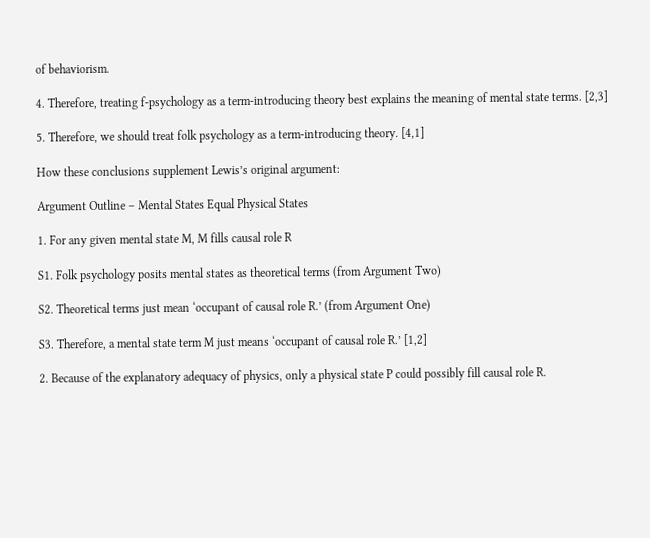of behaviorism.

4. Therefore, treating f-psychology as a term-introducing theory best explains the meaning of mental state terms. [2,3]

5. Therefore, we should treat folk psychology as a term-introducing theory. [4,1]

How these conclusions supplement Lewis’s original argument:

Argument Outline – Mental States Equal Physical States

1. For any given mental state M, M fills causal role R

S1. Folk psychology posits mental states as theoretical terms (from Argument Two)

S2. Theoretical terms just mean ‘occupant of causal role R.’ (from Argument One)

S3. Therefore, a mental state term M just means ‘occupant of causal role R.’ [1,2]

2. Because of the explanatory adequacy of physics, only a physical state P could possibly fill causal role R.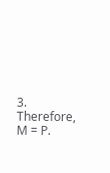3. Therefore, M = P.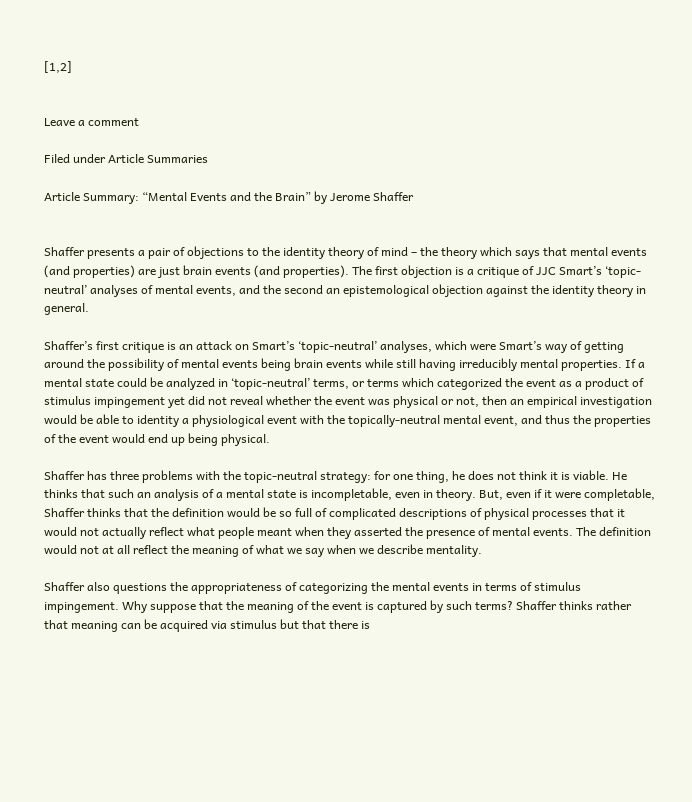[1,2]


Leave a comment

Filed under Article Summaries

Article Summary: “Mental Events and the Brain” by Jerome Shaffer


Shaffer presents a pair of objections to the identity theory of mind – the theory which says that mental events (and properties) are just brain events (and properties). The first objection is a critique of JJC Smart’s ‘topic-neutral’ analyses of mental events, and the second an epistemological objection against the identity theory in general.

Shaffer’s first critique is an attack on Smart’s ‘topic-neutral’ analyses, which were Smart’s way of getting around the possibility of mental events being brain events while still having irreducibly mental properties. If a mental state could be analyzed in ‘topic-neutral’ terms, or terms which categorized the event as a product of stimulus impingement yet did not reveal whether the event was physical or not, then an empirical investigation would be able to identity a physiological event with the topically-neutral mental event, and thus the properties of the event would end up being physical.

Shaffer has three problems with the topic-neutral strategy: for one thing, he does not think it is viable. He thinks that such an analysis of a mental state is incompletable, even in theory. But, even if it were completable, Shaffer thinks that the definition would be so full of complicated descriptions of physical processes that it would not actually reflect what people meant when they asserted the presence of mental events. The definition would not at all reflect the meaning of what we say when we describe mentality.

Shaffer also questions the appropriateness of categorizing the mental events in terms of stimulus impingement. Why suppose that the meaning of the event is captured by such terms? Shaffer thinks rather that meaning can be acquired via stimulus but that there is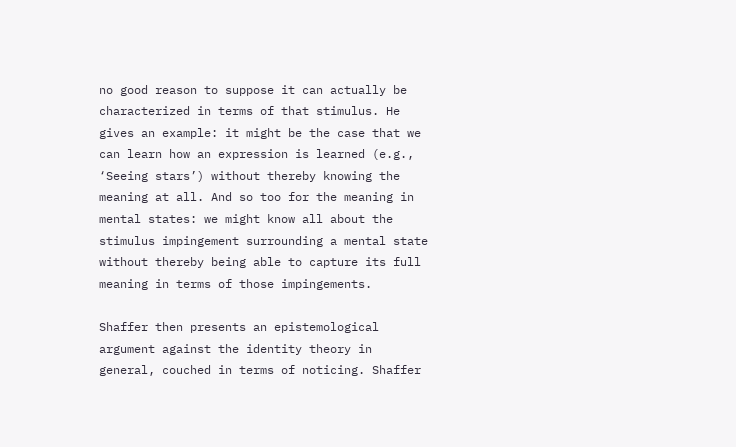no good reason to suppose it can actually be characterized in terms of that stimulus. He gives an example: it might be the case that we can learn how an expression is learned (e.g., ‘Seeing stars’) without thereby knowing the meaning at all. And so too for the meaning in mental states: we might know all about the stimulus impingement surrounding a mental state without thereby being able to capture its full meaning in terms of those impingements.

Shaffer then presents an epistemological argument against the identity theory in general, couched in terms of noticing. Shaffer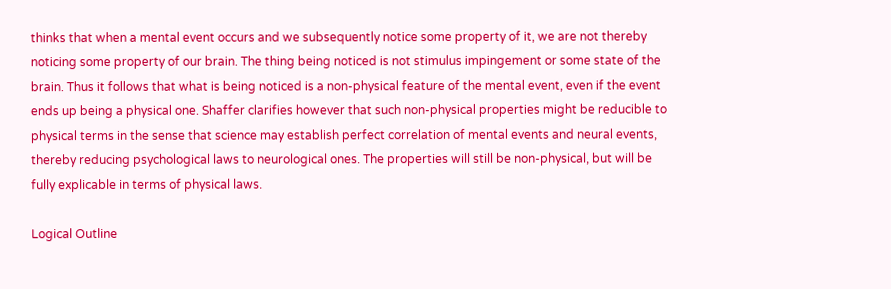thinks that when a mental event occurs and we subsequently notice some property of it, we are not thereby noticing some property of our brain. The thing being noticed is not stimulus impingement or some state of the brain. Thus it follows that what is being noticed is a non-physical feature of the mental event, even if the event ends up being a physical one. Shaffer clarifies however that such non-physical properties might be reducible to physical terms in the sense that science may establish perfect correlation of mental events and neural events, thereby reducing psychological laws to neurological ones. The properties will still be non-physical, but will be fully explicable in terms of physical laws.

Logical Outline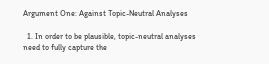Argument One: Against Topic-Neutral Analyses

  1. In order to be plausible, topic-neutral analyses need to fully capture the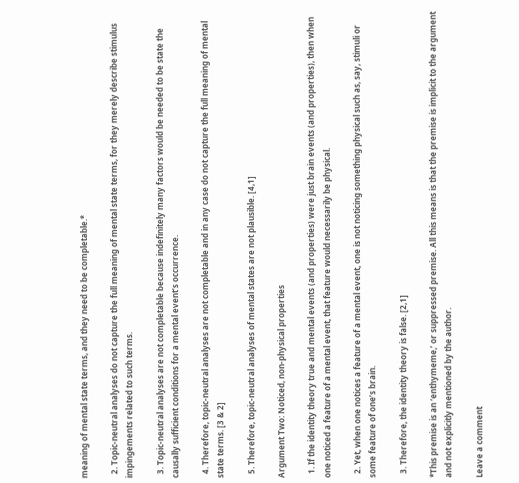meaning of mental state terms, and they need to be completable.*

  2. Topic-neutral analyses do not capture the full meaning of mental state terms, for they merely describe stimulus impingements related to such terms.

  3. Topic-neutral analyses are not completable because indefinitely many factors would be needed to be state the causally sufficient conditions for a mental event’s occurrence.

  4. Therefore, topic-neutral analyses are not completable and in any case do not capture the full meaning of mental state terms. [3 & 2]

  5. Therefore, topic-neutral analyses of mental states are not plausible. [4,1]

Argument Two: Noticed, non-physical properties

  1. If the identity theory true and mental events (and properties) were just brain events (and properties), then when one noticed a feature of a mental event, that feature would necessarily be physical.

  2. Yet, when one notices a feature of a mental event, one is not noticing something physical such as, say, stimuli or some feature of one’s brain.

  3. Therefore, the identity theory is false. [2,1]

*This premise is an ‘enthymeme,’ or suppressed premise. All this means is that the premise is implicit to the argument and not explicitly mentioned by the author.

Leave a comment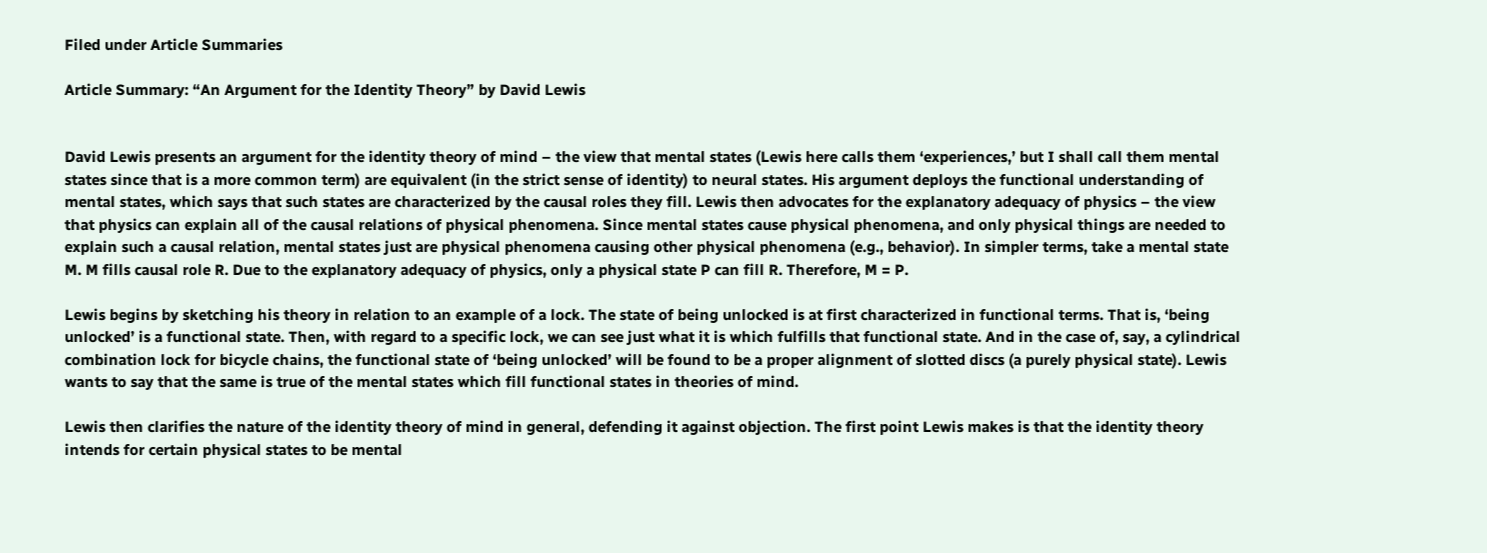Filed under Article Summaries

Article Summary: “An Argument for the Identity Theory” by David Lewis


David Lewis presents an argument for the identity theory of mind – the view that mental states (Lewis here calls them ‘experiences,’ but I shall call them mental states since that is a more common term) are equivalent (in the strict sense of identity) to neural states. His argument deploys the functional understanding of mental states, which says that such states are characterized by the causal roles they fill. Lewis then advocates for the explanatory adequacy of physics – the view that physics can explain all of the causal relations of physical phenomena. Since mental states cause physical phenomena, and only physical things are needed to explain such a causal relation, mental states just are physical phenomena causing other physical phenomena (e.g., behavior). In simpler terms, take a mental state M. M fills causal role R. Due to the explanatory adequacy of physics, only a physical state P can fill R. Therefore, M = P.

Lewis begins by sketching his theory in relation to an example of a lock. The state of being unlocked is at first characterized in functional terms. That is, ‘being unlocked’ is a functional state. Then, with regard to a specific lock, we can see just what it is which fulfills that functional state. And in the case of, say, a cylindrical combination lock for bicycle chains, the functional state of ‘being unlocked’ will be found to be a proper alignment of slotted discs (a purely physical state). Lewis wants to say that the same is true of the mental states which fill functional states in theories of mind.

Lewis then clarifies the nature of the identity theory of mind in general, defending it against objection. The first point Lewis makes is that the identity theory intends for certain physical states to be mental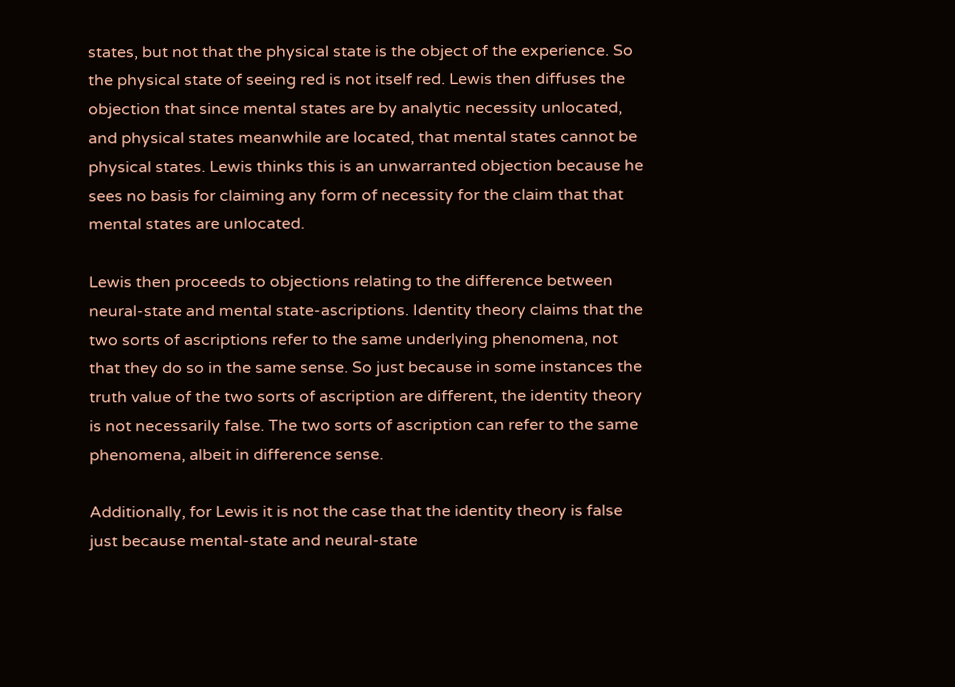states, but not that the physical state is the object of the experience. So the physical state of seeing red is not itself red. Lewis then diffuses the objection that since mental states are by analytic necessity unlocated, and physical states meanwhile are located, that mental states cannot be physical states. Lewis thinks this is an unwarranted objection because he sees no basis for claiming any form of necessity for the claim that that mental states are unlocated.

Lewis then proceeds to objections relating to the difference between neural-state and mental state-ascriptions. Identity theory claims that the two sorts of ascriptions refer to the same underlying phenomena, not that they do so in the same sense. So just because in some instances the truth value of the two sorts of ascription are different, the identity theory is not necessarily false. The two sorts of ascription can refer to the same phenomena, albeit in difference sense.

Additionally, for Lewis it is not the case that the identity theory is false just because mental-state and neural-state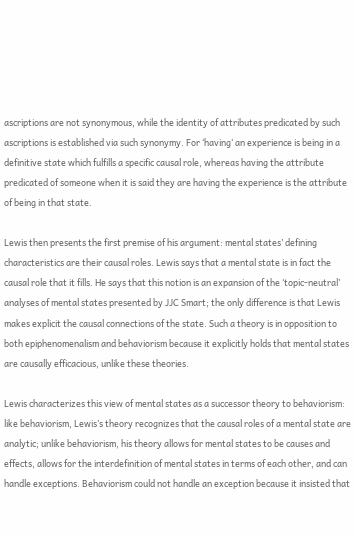ascriptions are not synonymous, while the identity of attributes predicated by such ascriptions is established via such synonymy. For ‘having‘ an experience is being in a definitive state which fulfills a specific causal role, whereas having the attribute predicated of someone when it is said they are having the experience is the attribute of being in that state.

Lewis then presents the first premise of his argument: mental states’ defining characteristics are their causal roles. Lewis says that a mental state is in fact the causal role that it fills. He says that this notion is an expansion of the ‘topic-neutral’ analyses of mental states presented by JJC Smart; the only difference is that Lewis makes explicit the causal connections of the state. Such a theory is in opposition to both epiphenomenalism and behaviorism because it explicitly holds that mental states are causally efficacious, unlike these theories.

Lewis characterizes this view of mental states as a successor theory to behaviorism: like behaviorism, Lewis’s theory recognizes that the causal roles of a mental state are analytic; unlike behaviorism, his theory allows for mental states to be causes and effects, allows for the interdefinition of mental states in terms of each other, and can handle exceptions. Behaviorism could not handle an exception because it insisted that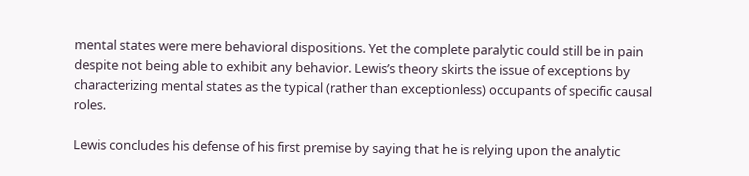mental states were mere behavioral dispositions. Yet the complete paralytic could still be in pain despite not being able to exhibit any behavior. Lewis’s theory skirts the issue of exceptions by characterizing mental states as the typical (rather than exceptionless) occupants of specific causal roles.

Lewis concludes his defense of his first premise by saying that he is relying upon the analytic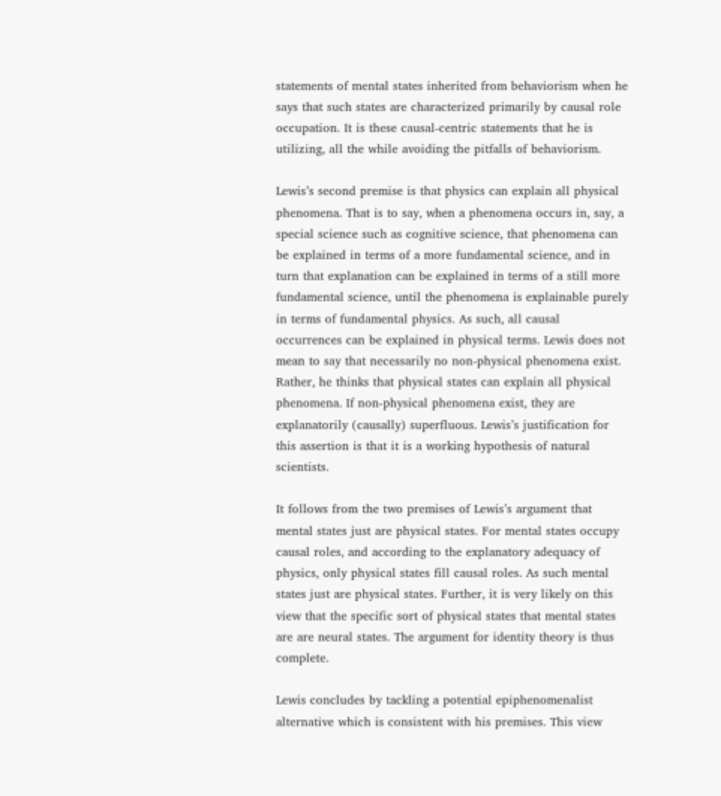statements of mental states inherited from behaviorism when he says that such states are characterized primarily by causal role occupation. It is these causal-centric statements that he is utilizing, all the while avoiding the pitfalls of behaviorism.

Lewis’s second premise is that physics can explain all physical phenomena. That is to say, when a phenomena occurs in, say, a special science such as cognitive science, that phenomena can be explained in terms of a more fundamental science, and in turn that explanation can be explained in terms of a still more fundamental science, until the phenomena is explainable purely in terms of fundamental physics. As such, all causal occurrences can be explained in physical terms. Lewis does not mean to say that necessarily no non-physical phenomena exist. Rather, he thinks that physical states can explain all physical phenomena. If non-physical phenomena exist, they are explanatorily (causally) superfluous. Lewis’s justification for this assertion is that it is a working hypothesis of natural scientists.

It follows from the two premises of Lewis’s argument that mental states just are physical states. For mental states occupy causal roles, and according to the explanatory adequacy of physics, only physical states fill causal roles. As such mental states just are physical states. Further, it is very likely on this view that the specific sort of physical states that mental states are are neural states. The argument for identity theory is thus complete.

Lewis concludes by tackling a potential epiphenomenalist alternative which is consistent with his premises. This view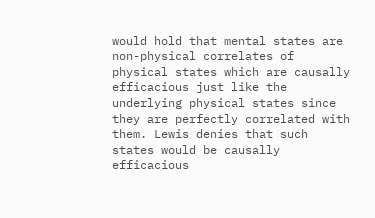would hold that mental states are non-physical correlates of physical states which are causally efficacious just like the underlying physical states since they are perfectly correlated with them. Lewis denies that such states would be causally efficacious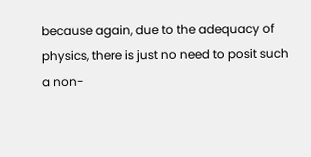because again, due to the adequacy of physics, there is just no need to posit such a non-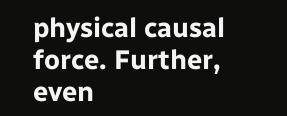physical causal force. Further, even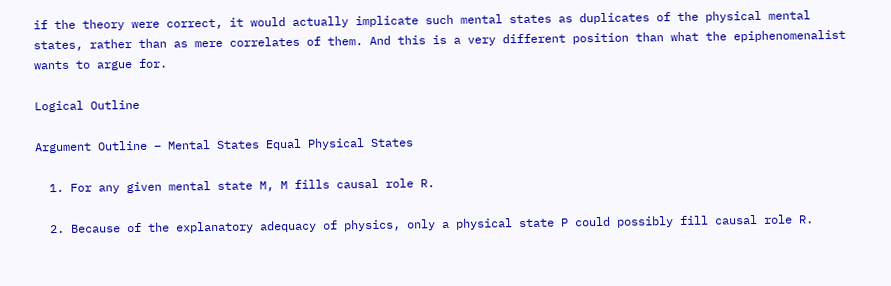if the theory were correct, it would actually implicate such mental states as duplicates of the physical mental states, rather than as mere correlates of them. And this is a very different position than what the epiphenomenalist wants to argue for.

Logical Outline

Argument Outline – Mental States Equal Physical States

  1. For any given mental state M, M fills causal role R.

  2. Because of the explanatory adequacy of physics, only a physical state P could possibly fill causal role R.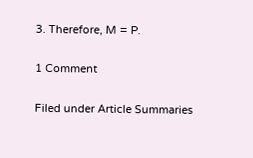3. Therefore, M = P.

1 Comment

Filed under Article Summaries